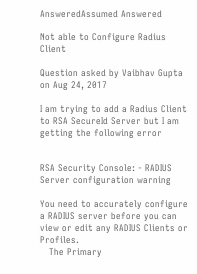AnsweredAssumed Answered

Not able to Configure Radius Client

Question asked by Vaibhav Gupta on Aug 24, 2017

I am trying to add a Radius Client to RSA SecureId Server but I am getting the following error


RSA Security Console: - RADIUS Server configuration warning

You need to accurately configure a RADIUS server before you can view or edit any RADIUS Clients or Profiles.
   The Primary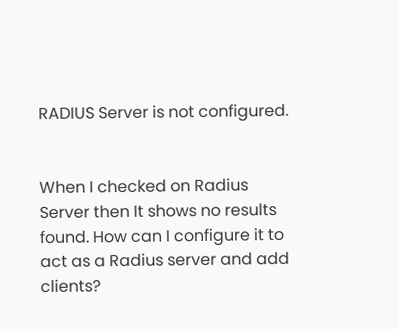RADIUS Server is not configured.


When I checked on Radius Server then It shows no results found. How can I configure it to act as a Radius server and add clients?